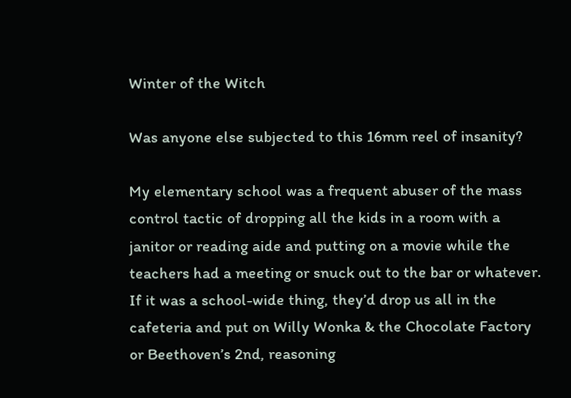Winter of the Witch

Was anyone else subjected to this 16mm reel of insanity?

My elementary school was a frequent abuser of the mass control tactic of dropping all the kids in a room with a janitor or reading aide and putting on a movie while the teachers had a meeting or snuck out to the bar or whatever.  If it was a school-wide thing, they’d drop us all in the cafeteria and put on Willy Wonka & the Chocolate Factory or Beethoven’s 2nd, reasoning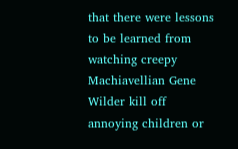that there were lessons to be learned from watching creepy Machiavellian Gene Wilder kill off annoying children or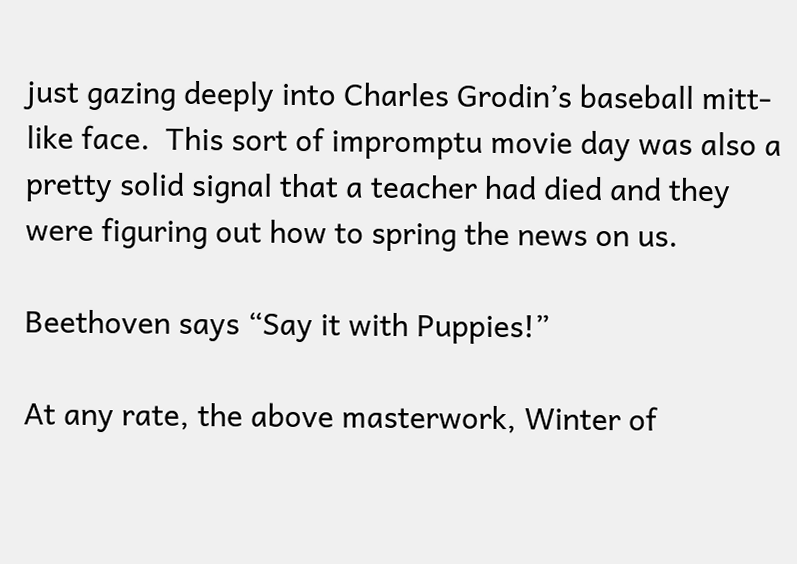just gazing deeply into Charles Grodin’s baseball mitt-like face.  This sort of impromptu movie day was also a pretty solid signal that a teacher had died and they were figuring out how to spring the news on us.

Beethoven says “Say it with Puppies!”

At any rate, the above masterwork, Winter of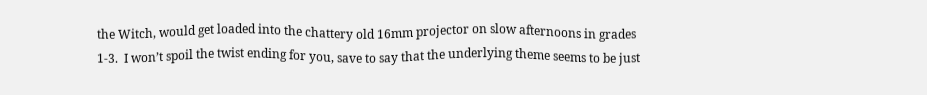the Witch, would get loaded into the chattery old 16mm projector on slow afternoons in grades 1-3.  I won’t spoil the twist ending for you, save to say that the underlying theme seems to be just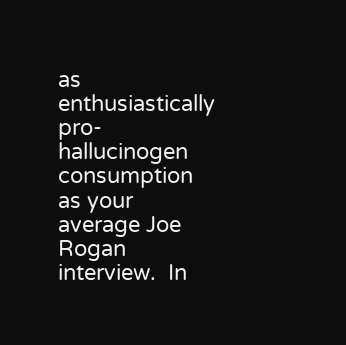as enthusiastically pro-hallucinogen consumption as your average Joe Rogan interview.  In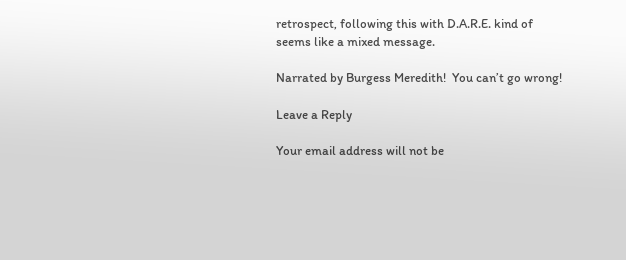retrospect, following this with D.A.R.E. kind of seems like a mixed message.

Narrated by Burgess Meredith!  You can’t go wrong!

Leave a Reply

Your email address will not be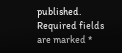published. Required fields are marked *